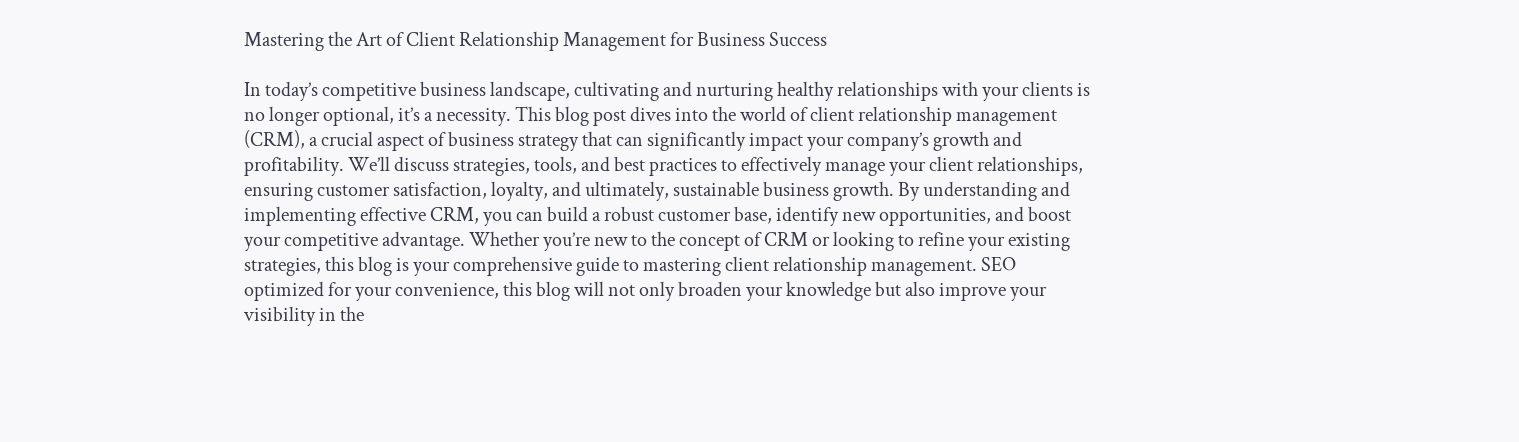Mastering the Art of Client Relationship Management for Business Success

In today’s competitive business landscape, cultivating and nurturing healthy relationships with your clients is no longer optional, it’s a necessity. This blog post dives into the world of client relationship management (CRM), a crucial aspect of business strategy that can significantly impact your company’s growth and profitability. We’ll discuss strategies, tools, and best practices to effectively manage your client relationships, ensuring customer satisfaction, loyalty, and ultimately, sustainable business growth. By understanding and implementing effective CRM, you can build a robust customer base, identify new opportunities, and boost your competitive advantage. Whether you’re new to the concept of CRM or looking to refine your existing strategies, this blog is your comprehensive guide to mastering client relationship management. SEO optimized for your convenience, this blog will not only broaden your knowledge but also improve your visibility in the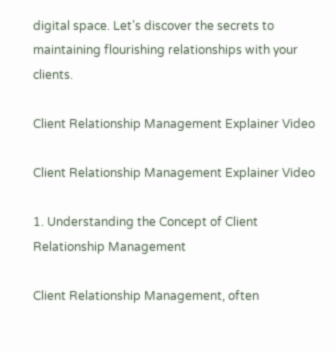digital space. Let’s discover the secrets to maintaining flourishing relationships with your clients.

Client Relationship Management Explainer Video

Client Relationship Management Explainer Video

1. Understanding the Concept of Client Relationship Management

Client Relationship Management, often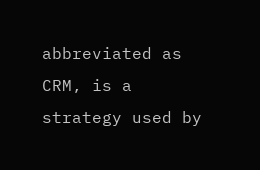abbreviated as CRM, is a strategy used by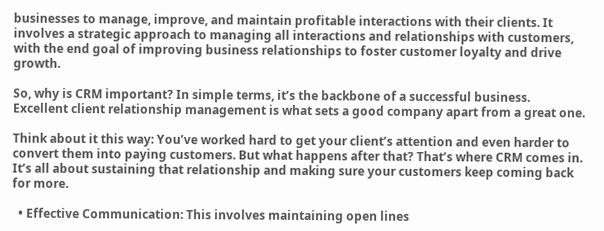businesses to manage, improve, and maintain profitable interactions with their clients. It involves a strategic approach to managing all interactions and relationships with customers, with the end goal of improving business relationships to foster customer loyalty and drive growth.

So, why is CRM important? In simple terms, it’s the backbone of a successful business. Excellent client relationship management is what sets a good company apart from a great one.

Think about it this way: You’ve worked hard to get your client’s attention and even harder to convert them into paying customers. But what happens after that? That’s where CRM comes in. It’s all about sustaining that relationship and making sure your customers keep coming back for more.

  • Effective Communication: This involves maintaining open lines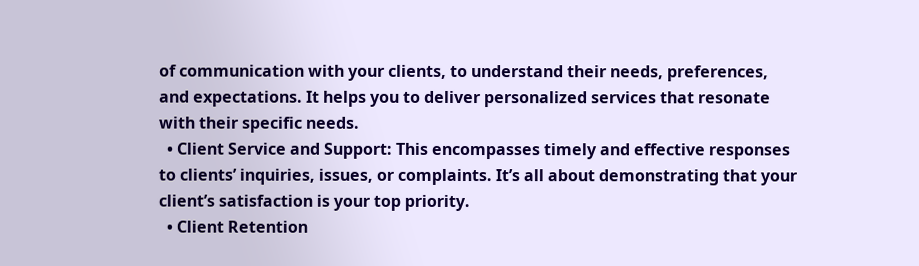of communication with your clients, to understand their needs, preferences, and expectations. It helps you to deliver personalized services that resonate with their specific needs.
  • Client Service and Support: This encompasses timely and effective responses to clients’ inquiries, issues, or complaints. It’s all about demonstrating that your client’s satisfaction is your top priority.
  • Client Retention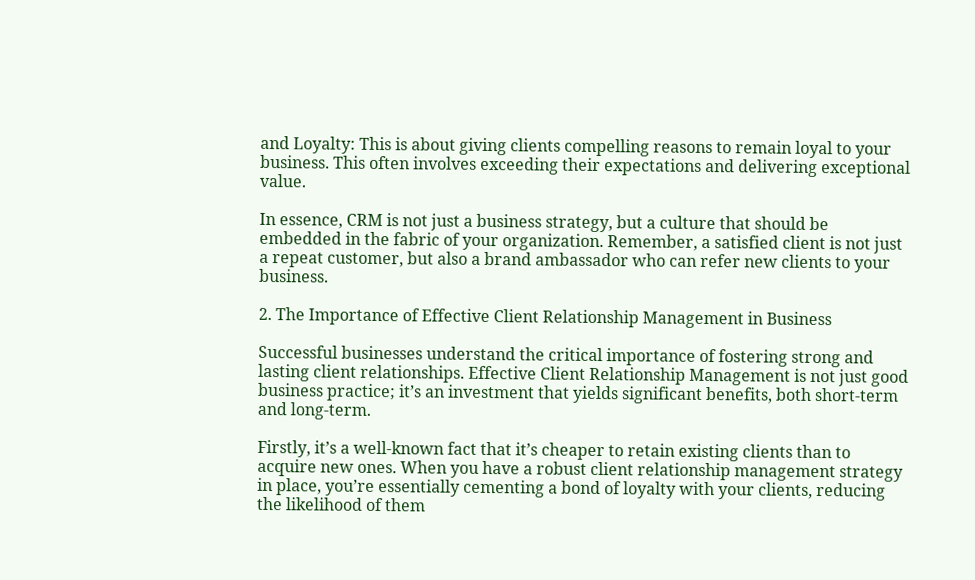and Loyalty: This is about giving clients compelling reasons to remain loyal to your business. This often involves exceeding their expectations and delivering exceptional value.

In essence, CRM is not just a business strategy, but a culture that should be embedded in the fabric of your organization. Remember, a satisfied client is not just a repeat customer, but also a brand ambassador who can refer new clients to your business.

2. The Importance of Effective Client Relationship Management in Business

Successful businesses understand the critical importance of fostering strong and lasting client relationships. Effective Client Relationship Management is not just good business practice; it’s an investment that yields significant benefits, both short-term and long-term.

Firstly, it’s a well-known fact that it’s cheaper to retain existing clients than to acquire new ones. When you have a robust client relationship management strategy in place, you’re essentially cementing a bond of loyalty with your clients, reducing the likelihood of them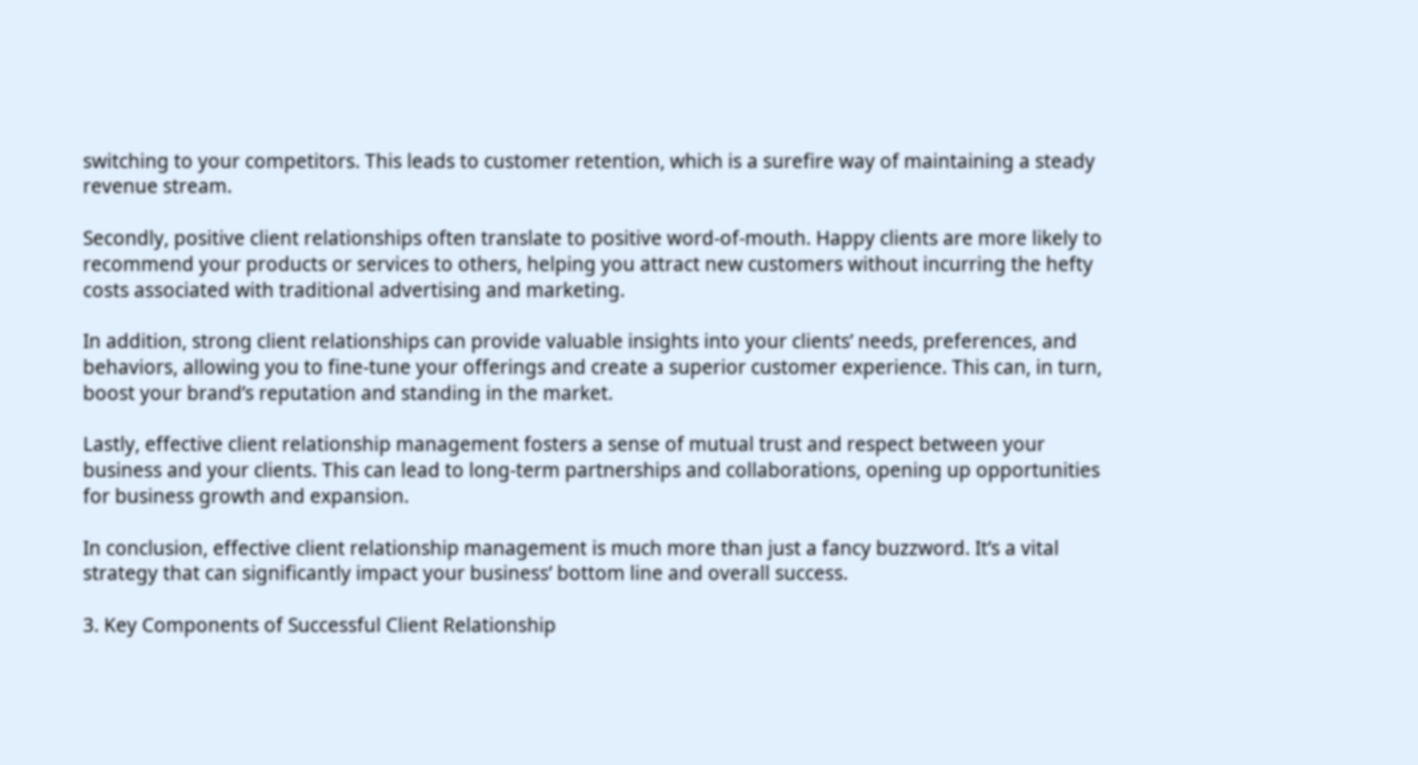switching to your competitors. This leads to customer retention, which is a surefire way of maintaining a steady revenue stream.

Secondly, positive client relationships often translate to positive word-of-mouth. Happy clients are more likely to recommend your products or services to others, helping you attract new customers without incurring the hefty costs associated with traditional advertising and marketing.

In addition, strong client relationships can provide valuable insights into your clients’ needs, preferences, and behaviors, allowing you to fine-tune your offerings and create a superior customer experience. This can, in turn, boost your brand’s reputation and standing in the market.

Lastly, effective client relationship management fosters a sense of mutual trust and respect between your business and your clients. This can lead to long-term partnerships and collaborations, opening up opportunities for business growth and expansion.

In conclusion, effective client relationship management is much more than just a fancy buzzword. It’s a vital strategy that can significantly impact your business’ bottom line and overall success.

3. Key Components of Successful Client Relationship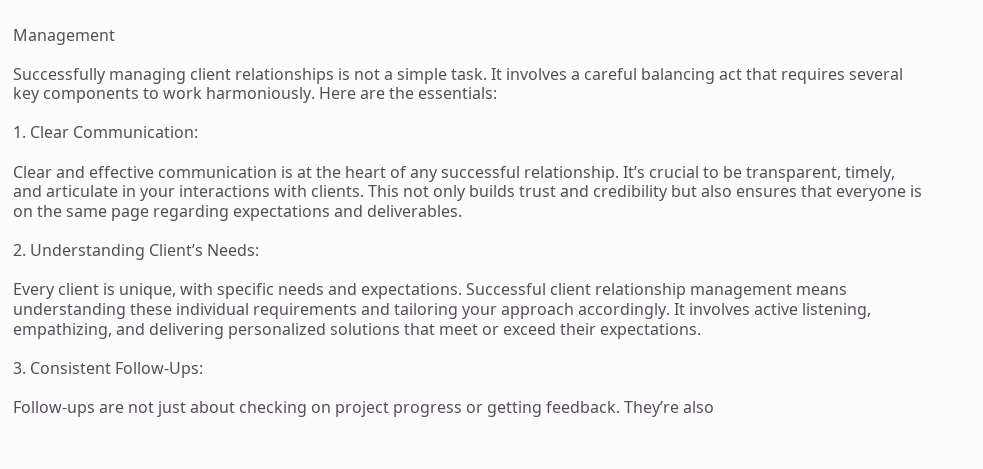Management

Successfully managing client relationships is not a simple task. It involves a careful balancing act that requires several key components to work harmoniously. Here are the essentials:

1. Clear Communication:

Clear and effective communication is at the heart of any successful relationship. It’s crucial to be transparent, timely, and articulate in your interactions with clients. This not only builds trust and credibility but also ensures that everyone is on the same page regarding expectations and deliverables.

2. Understanding Client’s Needs:

Every client is unique, with specific needs and expectations. Successful client relationship management means understanding these individual requirements and tailoring your approach accordingly. It involves active listening, empathizing, and delivering personalized solutions that meet or exceed their expectations.

3. Consistent Follow-Ups:

Follow-ups are not just about checking on project progress or getting feedback. They’re also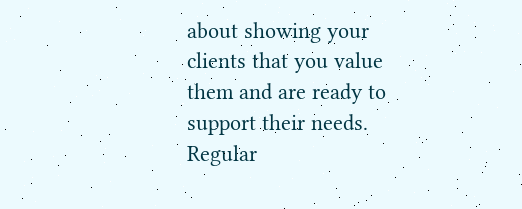about showing your clients that you value them and are ready to support their needs. Regular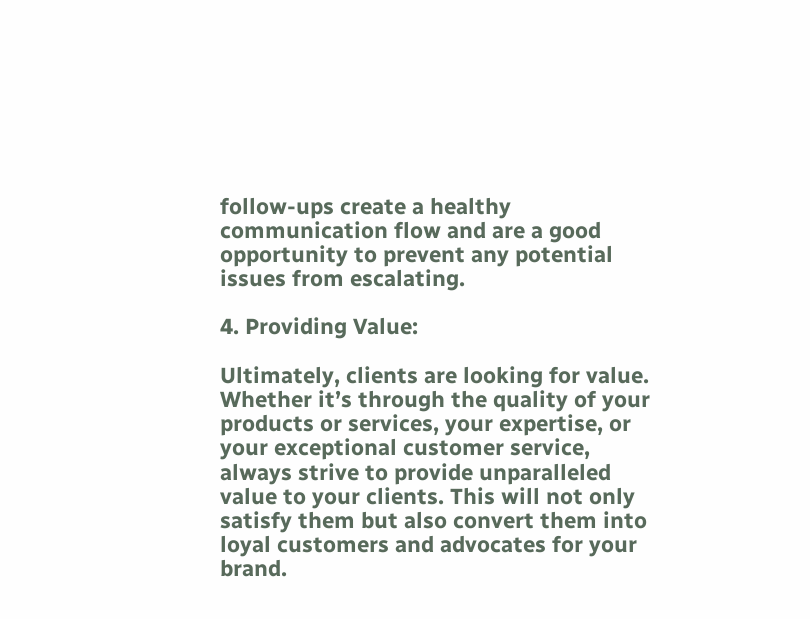follow-ups create a healthy communication flow and are a good opportunity to prevent any potential issues from escalating.

4. Providing Value:

Ultimately, clients are looking for value. Whether it’s through the quality of your products or services, your expertise, or your exceptional customer service, always strive to provide unparalleled value to your clients. This will not only satisfy them but also convert them into loyal customers and advocates for your brand.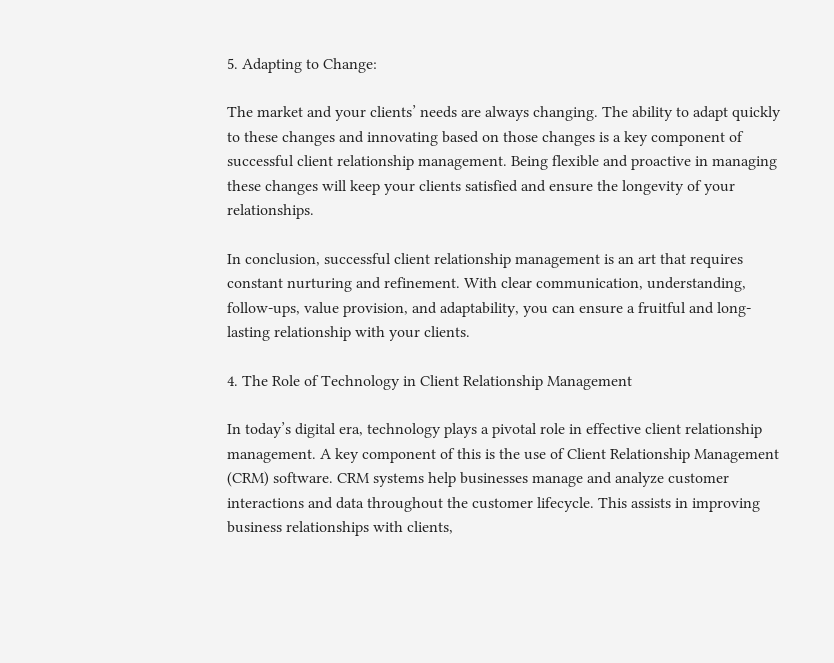5. Adapting to Change:

The market and your clients’ needs are always changing. The ability to adapt quickly to these changes and innovating based on those changes is a key component of successful client relationship management. Being flexible and proactive in managing these changes will keep your clients satisfied and ensure the longevity of your relationships.

In conclusion, successful client relationship management is an art that requires constant nurturing and refinement. With clear communication, understanding, follow-ups, value provision, and adaptability, you can ensure a fruitful and long-lasting relationship with your clients.

4. The Role of Technology in Client Relationship Management

In today’s digital era, technology plays a pivotal role in effective client relationship management. A key component of this is the use of Client Relationship Management (CRM) software. CRM systems help businesses manage and analyze customer interactions and data throughout the customer lifecycle. This assists in improving business relationships with clients,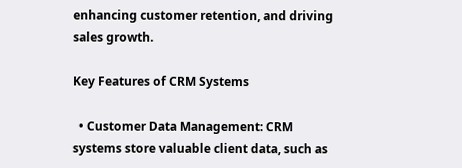enhancing customer retention, and driving sales growth.

Key Features of CRM Systems

  • Customer Data Management: CRM systems store valuable client data, such as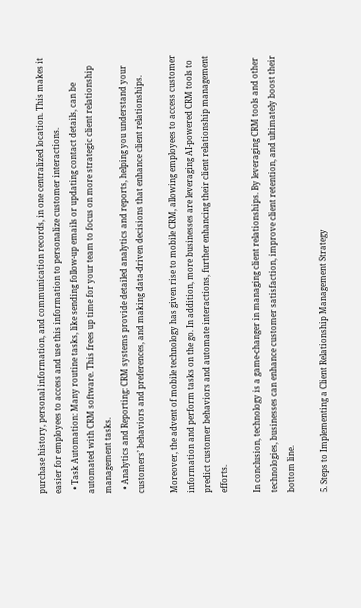purchase history, personal information, and communication records, in one centralized location. This makes it easier for employees to access and use this information to personalize customer interactions.
  • Task Automation: Many routine tasks, like sending follow-up emails or updating contact details, can be automated with CRM software. This frees up time for your team to focus on more strategic client relationship management tasks.
  • Analytics and Reporting: CRM systems provide detailed analytics and reports, helping you understand your customers’ behaviors and preferences, and making data-driven decisions that enhance client relationships.

Moreover, the advent of mobile technology has given rise to mobile CRM, allowing employees to access customer information and perform tasks on the go. In addition, more businesses are leveraging AI-powered CRM tools to predict customer behaviors and automate interactions, further enhancing their client relationship management efforts.

In conclusion, technology is a game-changer in managing client relationships. By leveraging CRM tools and other technologies, businesses can enhance customer satisfaction, improve client retention, and ultimately boost their bottom line.

5. Steps to Implementing a Client Relationship Management Strategy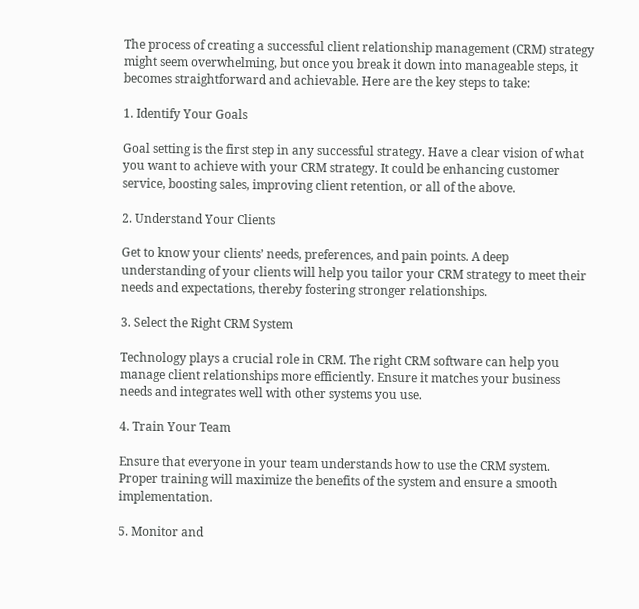The process of creating a successful client relationship management (CRM) strategy might seem overwhelming, but once you break it down into manageable steps, it becomes straightforward and achievable. Here are the key steps to take:

1. Identify Your Goals

Goal setting is the first step in any successful strategy. Have a clear vision of what you want to achieve with your CRM strategy. It could be enhancing customer service, boosting sales, improving client retention, or all of the above.

2. Understand Your Clients

Get to know your clients’ needs, preferences, and pain points. A deep understanding of your clients will help you tailor your CRM strategy to meet their needs and expectations, thereby fostering stronger relationships.

3. Select the Right CRM System

Technology plays a crucial role in CRM. The right CRM software can help you manage client relationships more efficiently. Ensure it matches your business needs and integrates well with other systems you use.

4. Train Your Team

Ensure that everyone in your team understands how to use the CRM system. Proper training will maximize the benefits of the system and ensure a smooth implementation.

5. Monitor and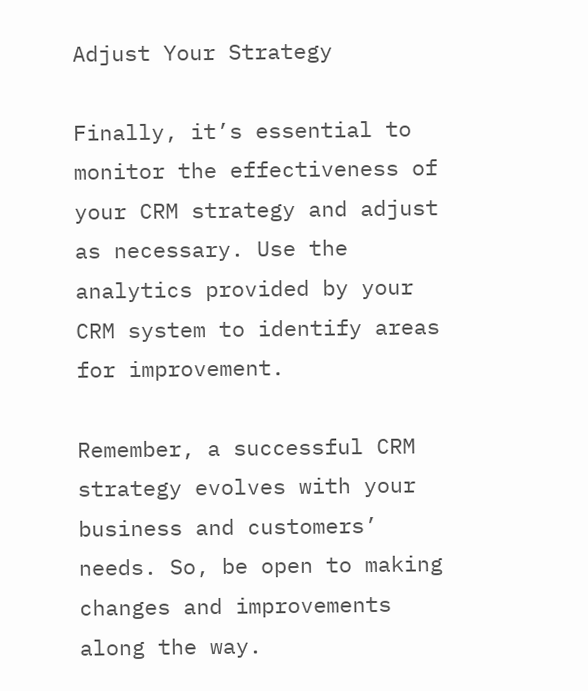Adjust Your Strategy

Finally, it’s essential to monitor the effectiveness of your CRM strategy and adjust as necessary. Use the analytics provided by your CRM system to identify areas for improvement.

Remember, a successful CRM strategy evolves with your business and customers’ needs. So, be open to making changes and improvements along the way.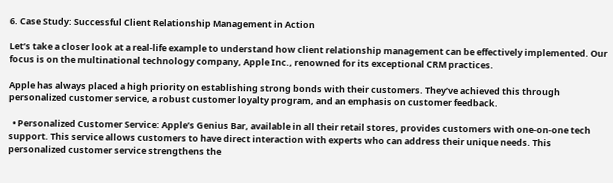6. Case Study: Successful Client Relationship Management in Action

Let’s take a closer look at a real-life example to understand how client relationship management can be effectively implemented. Our focus is on the multinational technology company, Apple Inc., renowned for its exceptional CRM practices.

Apple has always placed a high priority on establishing strong bonds with their customers. They’ve achieved this through personalized customer service, a robust customer loyalty program, and an emphasis on customer feedback.

  • Personalized Customer Service: Apple’s Genius Bar, available in all their retail stores, provides customers with one-on-one tech support. This service allows customers to have direct interaction with experts who can address their unique needs. This personalized customer service strengthens the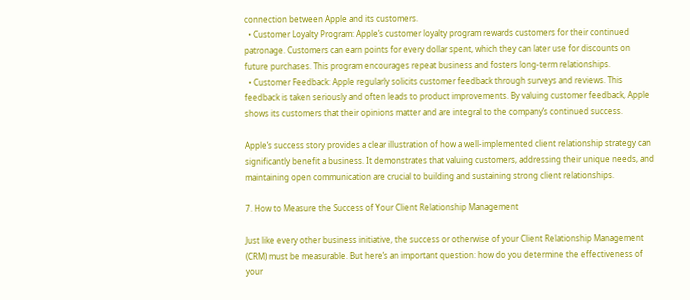connection between Apple and its customers.
  • Customer Loyalty Program: Apple’s customer loyalty program rewards customers for their continued patronage. Customers can earn points for every dollar spent, which they can later use for discounts on future purchases. This program encourages repeat business and fosters long-term relationships.
  • Customer Feedback: Apple regularly solicits customer feedback through surveys and reviews. This feedback is taken seriously and often leads to product improvements. By valuing customer feedback, Apple shows its customers that their opinions matter and are integral to the company’s continued success.

Apple’s success story provides a clear illustration of how a well-implemented client relationship strategy can significantly benefit a business. It demonstrates that valuing customers, addressing their unique needs, and maintaining open communication are crucial to building and sustaining strong client relationships.

7. How to Measure the Success of Your Client Relationship Management

Just like every other business initiative, the success or otherwise of your Client Relationship Management (CRM) must be measurable. But here’s an important question: how do you determine the effectiveness of your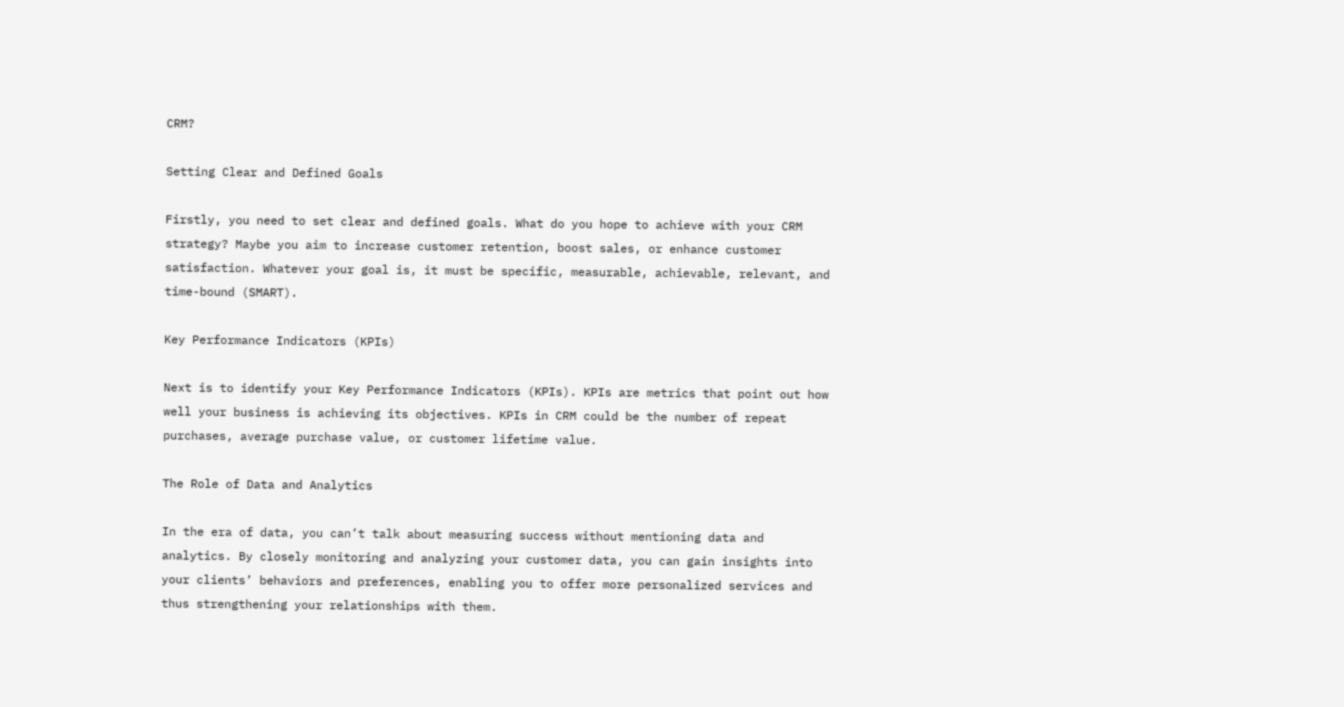CRM?

Setting Clear and Defined Goals

Firstly, you need to set clear and defined goals. What do you hope to achieve with your CRM strategy? Maybe you aim to increase customer retention, boost sales, or enhance customer satisfaction. Whatever your goal is, it must be specific, measurable, achievable, relevant, and time-bound (SMART).

Key Performance Indicators (KPIs)

Next is to identify your Key Performance Indicators (KPIs). KPIs are metrics that point out how well your business is achieving its objectives. KPIs in CRM could be the number of repeat purchases, average purchase value, or customer lifetime value.

The Role of Data and Analytics

In the era of data, you can’t talk about measuring success without mentioning data and analytics. By closely monitoring and analyzing your customer data, you can gain insights into your clients’ behaviors and preferences, enabling you to offer more personalized services and thus strengthening your relationships with them.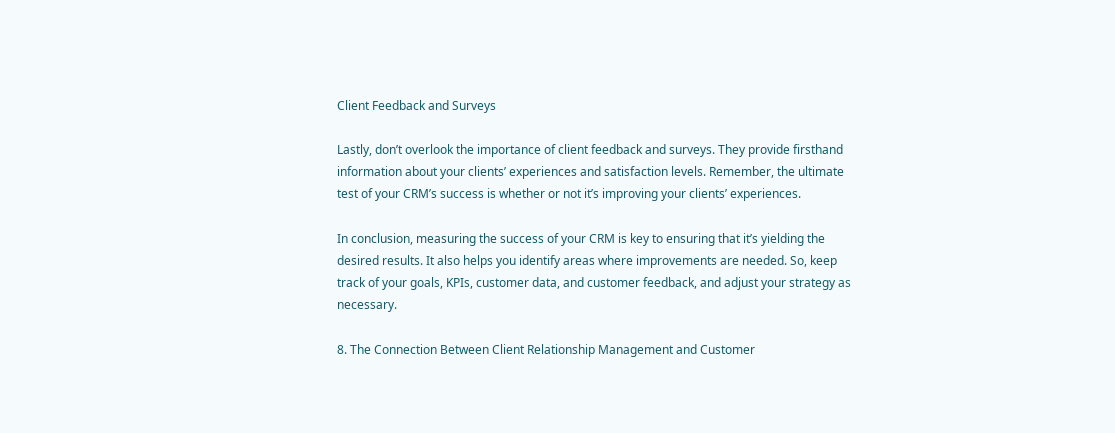Client Feedback and Surveys

Lastly, don’t overlook the importance of client feedback and surveys. They provide firsthand information about your clients’ experiences and satisfaction levels. Remember, the ultimate test of your CRM’s success is whether or not it’s improving your clients’ experiences.

In conclusion, measuring the success of your CRM is key to ensuring that it’s yielding the desired results. It also helps you identify areas where improvements are needed. So, keep track of your goals, KPIs, customer data, and customer feedback, and adjust your strategy as necessary.

8. The Connection Between Client Relationship Management and Customer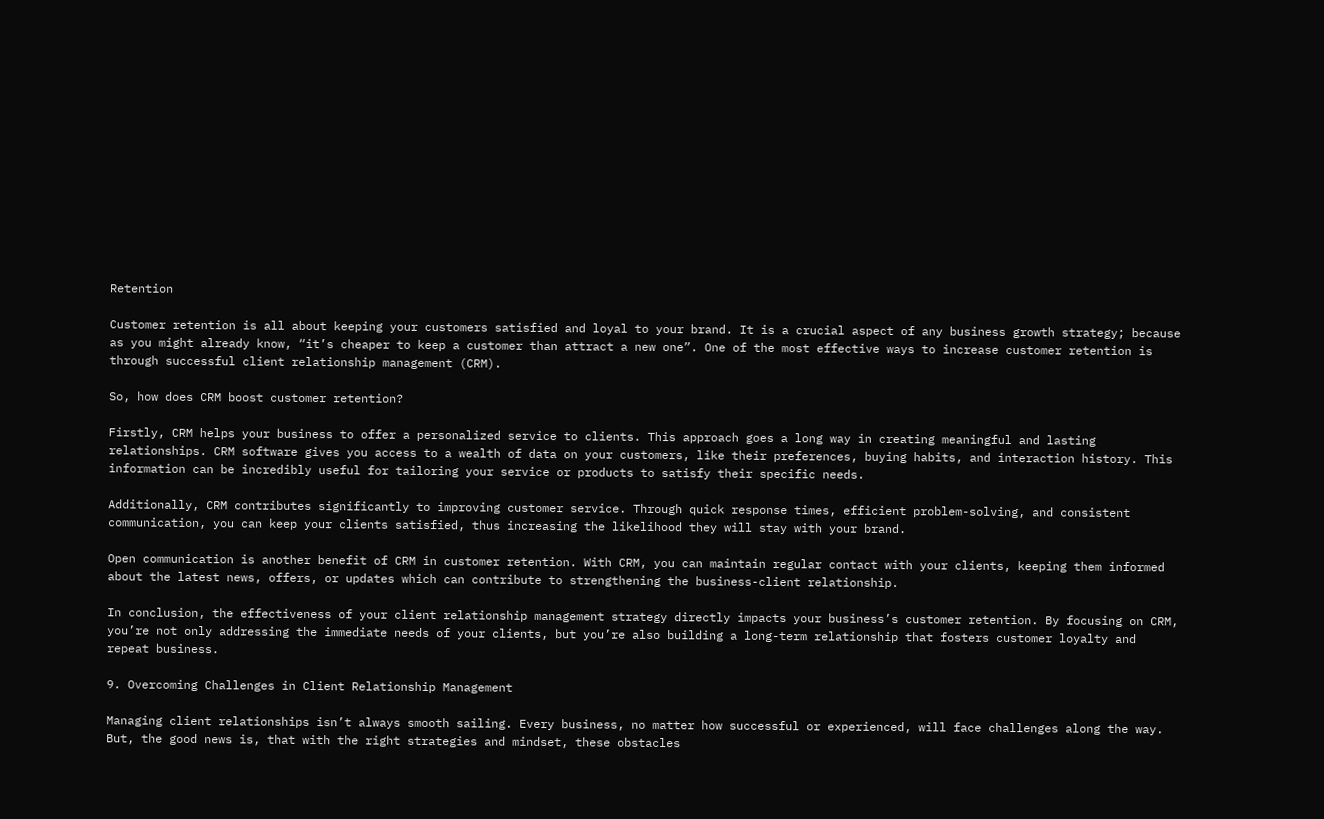Retention

Customer retention is all about keeping your customers satisfied and loyal to your brand. It is a crucial aspect of any business growth strategy; because as you might already know, “it’s cheaper to keep a customer than attract a new one”. One of the most effective ways to increase customer retention is through successful client relationship management (CRM).

So, how does CRM boost customer retention?

Firstly, CRM helps your business to offer a personalized service to clients. This approach goes a long way in creating meaningful and lasting relationships. CRM software gives you access to a wealth of data on your customers, like their preferences, buying habits, and interaction history. This information can be incredibly useful for tailoring your service or products to satisfy their specific needs.

Additionally, CRM contributes significantly to improving customer service. Through quick response times, efficient problem-solving, and consistent communication, you can keep your clients satisfied, thus increasing the likelihood they will stay with your brand.

Open communication is another benefit of CRM in customer retention. With CRM, you can maintain regular contact with your clients, keeping them informed about the latest news, offers, or updates which can contribute to strengthening the business-client relationship.

In conclusion, the effectiveness of your client relationship management strategy directly impacts your business’s customer retention. By focusing on CRM, you’re not only addressing the immediate needs of your clients, but you’re also building a long-term relationship that fosters customer loyalty and repeat business.

9. Overcoming Challenges in Client Relationship Management

Managing client relationships isn’t always smooth sailing. Every business, no matter how successful or experienced, will face challenges along the way. But, the good news is, that with the right strategies and mindset, these obstacles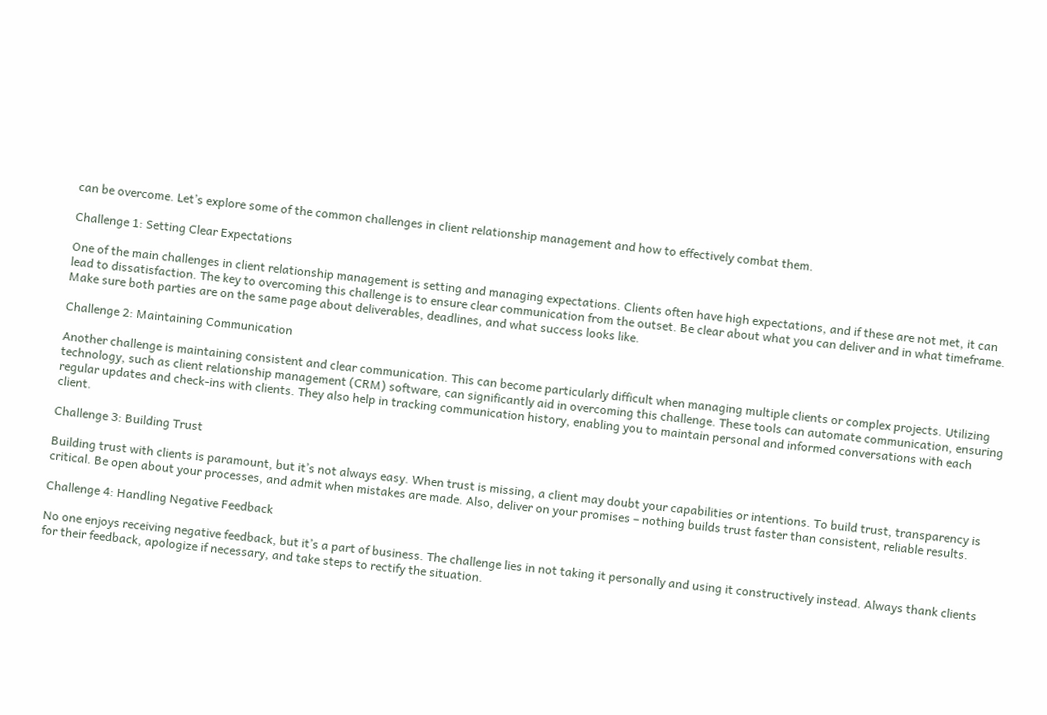can be overcome. Let’s explore some of the common challenges in client relationship management and how to effectively combat them.

Challenge 1: Setting Clear Expectations

One of the main challenges in client relationship management is setting and managing expectations. Clients often have high expectations, and if these are not met, it can lead to dissatisfaction. The key to overcoming this challenge is to ensure clear communication from the outset. Be clear about what you can deliver and in what timeframe. Make sure both parties are on the same page about deliverables, deadlines, and what success looks like.

Challenge 2: Maintaining Communication

Another challenge is maintaining consistent and clear communication. This can become particularly difficult when managing multiple clients or complex projects. Utilizing technology, such as client relationship management (CRM) software, can significantly aid in overcoming this challenge. These tools can automate communication, ensuring regular updates and check-ins with clients. They also help in tracking communication history, enabling you to maintain personal and informed conversations with each client.

Challenge 3: Building Trust

Building trust with clients is paramount, but it’s not always easy. When trust is missing, a client may doubt your capabilities or intentions. To build trust, transparency is critical. Be open about your processes, and admit when mistakes are made. Also, deliver on your promises – nothing builds trust faster than consistent, reliable results.

Challenge 4: Handling Negative Feedback

No one enjoys receiving negative feedback, but it’s a part of business. The challenge lies in not taking it personally and using it constructively instead. Always thank clients for their feedback, apologize if necessary, and take steps to rectify the situation.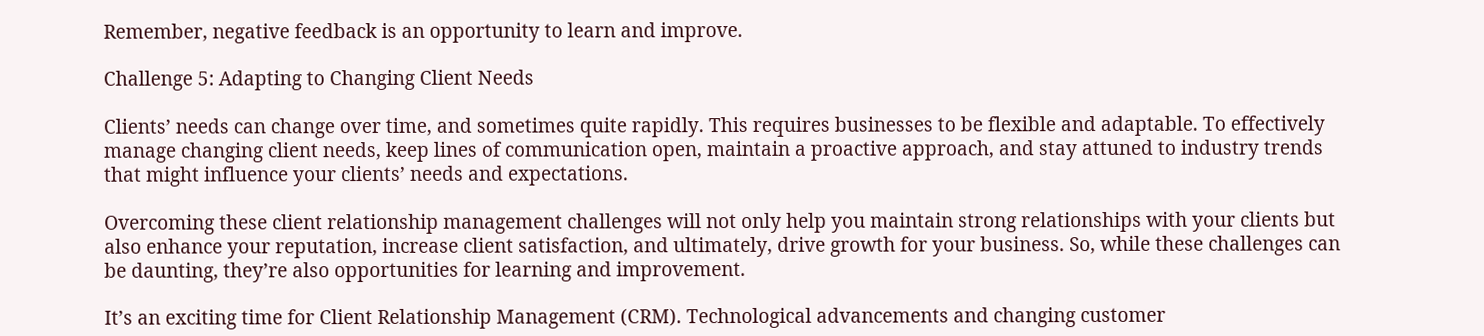Remember, negative feedback is an opportunity to learn and improve.

Challenge 5: Adapting to Changing Client Needs

Clients’ needs can change over time, and sometimes quite rapidly. This requires businesses to be flexible and adaptable. To effectively manage changing client needs, keep lines of communication open, maintain a proactive approach, and stay attuned to industry trends that might influence your clients’ needs and expectations.

Overcoming these client relationship management challenges will not only help you maintain strong relationships with your clients but also enhance your reputation, increase client satisfaction, and ultimately, drive growth for your business. So, while these challenges can be daunting, they’re also opportunities for learning and improvement.

It’s an exciting time for Client Relationship Management (CRM). Technological advancements and changing customer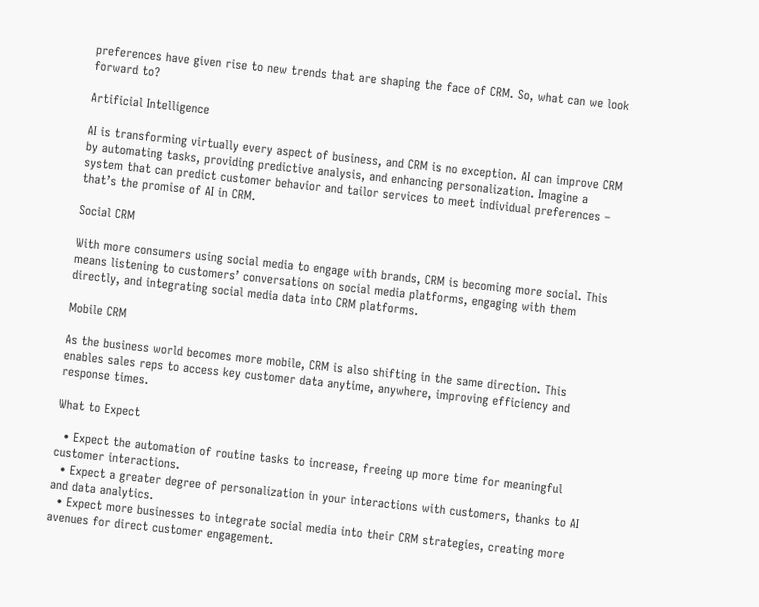preferences have given rise to new trends that are shaping the face of CRM. So, what can we look forward to?

Artificial Intelligence

AI is transforming virtually every aspect of business, and CRM is no exception. AI can improve CRM by automating tasks, providing predictive analysis, and enhancing personalization. Imagine a system that can predict customer behavior and tailor services to meet individual preferences – that’s the promise of AI in CRM.

Social CRM

With more consumers using social media to engage with brands, CRM is becoming more social. This means listening to customers’ conversations on social media platforms, engaging with them directly, and integrating social media data into CRM platforms.

Mobile CRM

As the business world becomes more mobile, CRM is also shifting in the same direction. This enables sales reps to access key customer data anytime, anywhere, improving efficiency and response times.

What to Expect

  • Expect the automation of routine tasks to increase, freeing up more time for meaningful customer interactions.
  • Expect a greater degree of personalization in your interactions with customers, thanks to AI and data analytics.
  • Expect more businesses to integrate social media into their CRM strategies, creating more avenues for direct customer engagement.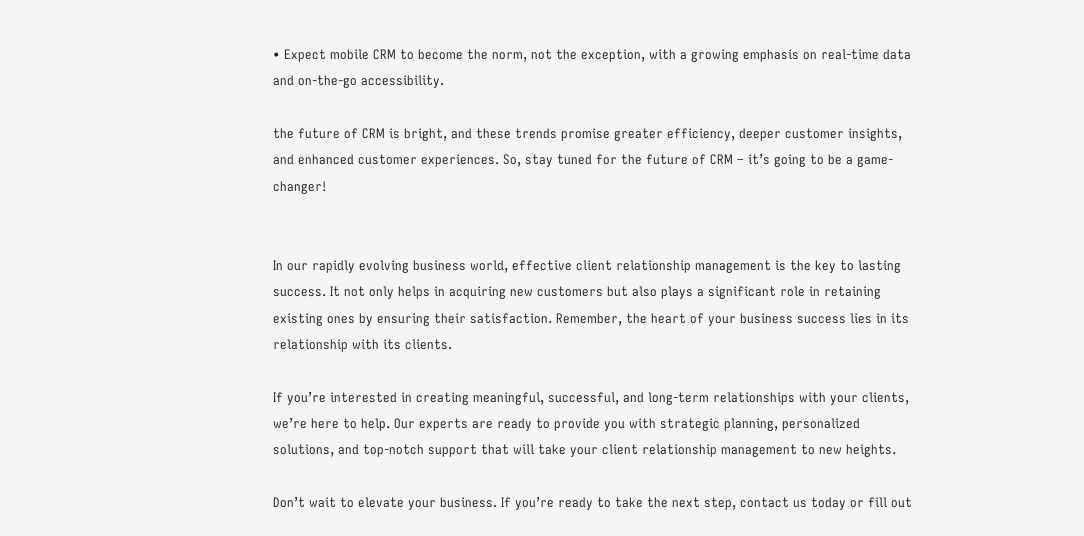• Expect mobile CRM to become the norm, not the exception, with a growing emphasis on real-time data and on-the-go accessibility.

the future of CRM is bright, and these trends promise greater efficiency, deeper customer insights, and enhanced customer experiences. So, stay tuned for the future of CRM – it’s going to be a game-changer!


In our rapidly evolving business world, effective client relationship management is the key to lasting success. It not only helps in acquiring new customers but also plays a significant role in retaining existing ones by ensuring their satisfaction. Remember, the heart of your business success lies in its relationship with its clients.

If you’re interested in creating meaningful, successful, and long-term relationships with your clients, we’re here to help. Our experts are ready to provide you with strategic planning, personalized solutions, and top-notch support that will take your client relationship management to new heights.

Don’t wait to elevate your business. If you’re ready to take the next step, contact us today or fill out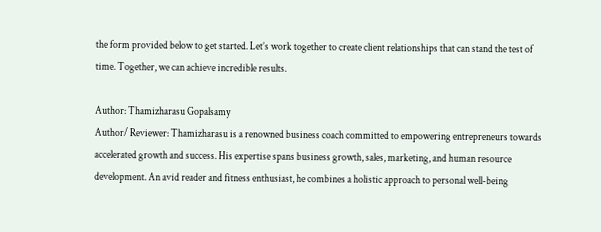the form provided below to get started. Let’s work together to create client relationships that can stand the test of time. Together, we can achieve incredible results.

Author: Thamizharasu Gopalsamy
Author/ Reviewer: Thamizharasu is a renowned business coach committed to empowering entrepreneurs towards accelerated growth and success. His expertise spans business growth, sales, marketing, and human resource development. An avid reader and fitness enthusiast, he combines a holistic approach to personal well-being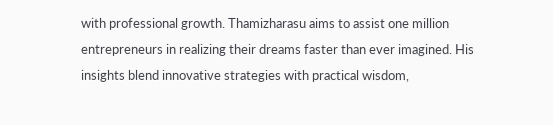with professional growth. Thamizharasu aims to assist one million entrepreneurs in realizing their dreams faster than ever imagined. His insights blend innovative strategies with practical wisdom,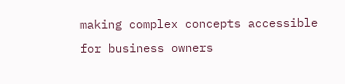making complex concepts accessible for business owners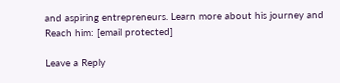and aspiring entrepreneurs. Learn more about his journey and Reach him: [email protected]

Leave a Reply